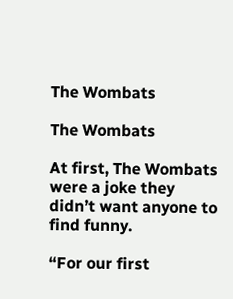The Wombats

The Wombats

At first, The Wombats were a joke they didn’t want anyone to find funny.

“For our first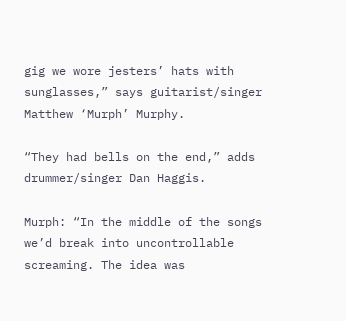gig we wore jesters’ hats with sunglasses,” says guitarist/singer Matthew ‘Murph’ Murphy.

“They had bells on the end,” adds drummer/singer Dan Haggis.

Murph: “In the middle of the songs we’d break into uncontrollable screaming. The idea was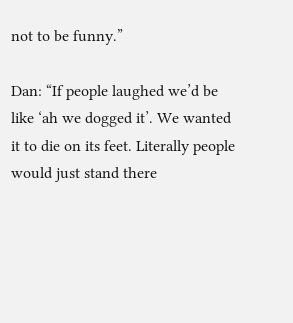not to be funny.”

Dan: “If people laughed we’d be like ‘ah we dogged it’. We wanted it to die on its feet. Literally people would just stand there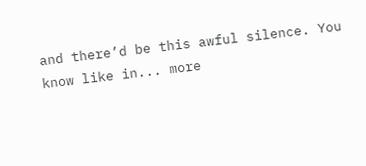and there’d be this awful silence. You know like in... more